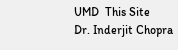UMD  This Site
Dr. Inderjit Chopra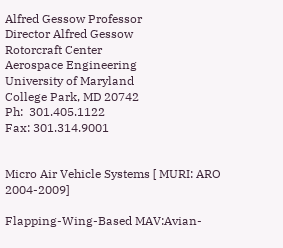Alfred Gessow Professor
Director Alfred Gessow
Rotorcraft Center
Aerospace Engineering
University of Maryland
College Park, MD 20742
Ph:  301.405.1122
Fax: 301.314.9001


Micro Air Vehicle Systems [ MURI: ARO 2004-2009]

Flapping-Wing-Based MAV:Avian-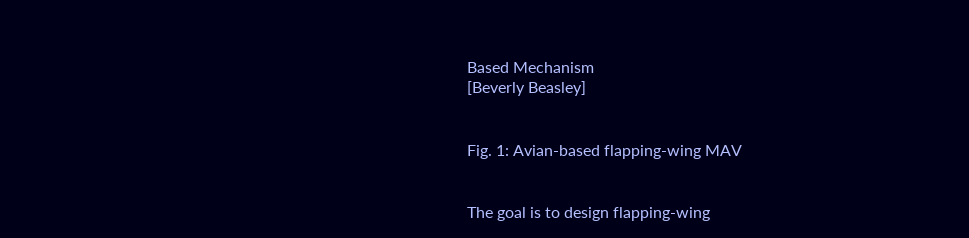Based Mechanism
[Beverly Beasley]


Fig. 1: Avian-based flapping-wing MAV


The goal is to design flapping-wing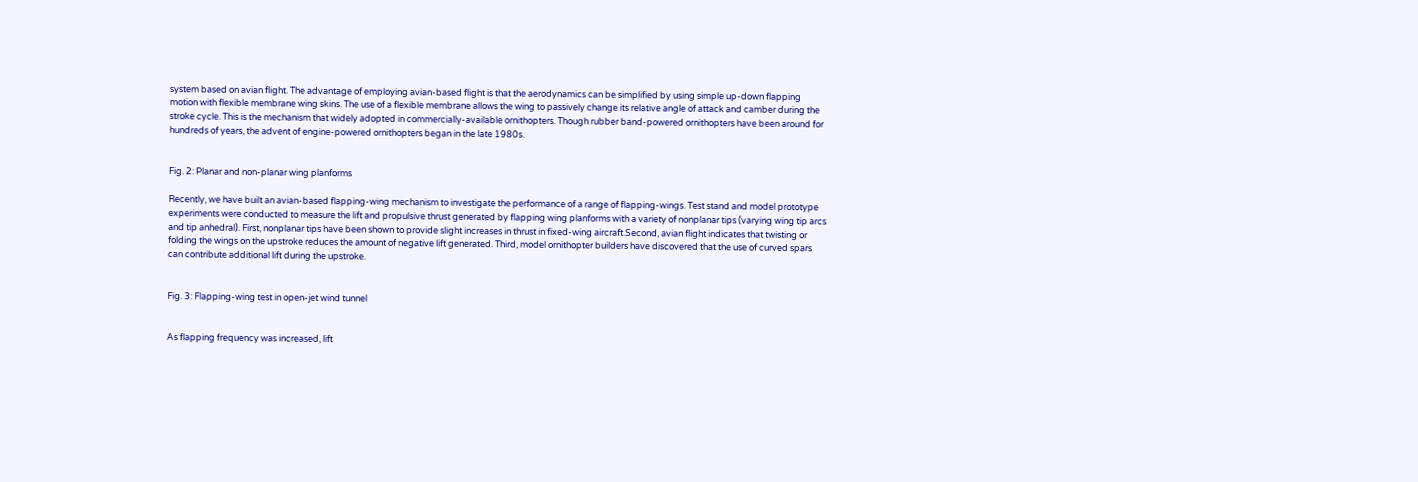system based on avian flight. The advantage of employing avian-based flight is that the aerodynamics can be simplified by using simple up-down flapping motion with flexible membrane wing skins. The use of a flexible membrane allows the wing to passively change its relative angle of attack and camber during the stroke cycle. This is the mechanism that widely adopted in commercially-available ornithopters. Though rubber band-powered ornithopters have been around for hundreds of years, the advent of engine-powered ornithopters began in the late 1980s.


Fig. 2: Planar and non-planar wing planforms

Recently, we have built an avian-based flapping-wing mechanism to investigate the performance of a range of flapping-wings. Test stand and model prototype experiments were conducted to measure the lift and propulsive thrust generated by flapping wing planforms with a variety of nonplanar tips (varying wing tip arcs and tip anhedral). First, nonplanar tips have been shown to provide slight increases in thrust in fixed-wing aircraft.Second, avian flight indicates that twisting or folding the wings on the upstroke reduces the amount of negative lift generated. Third, model ornithopter builders have discovered that the use of curved spars can contribute additional lift during the upstroke.


Fig. 3: Flapping-wing test in open-jet wind tunnel


As flapping frequency was increased, lift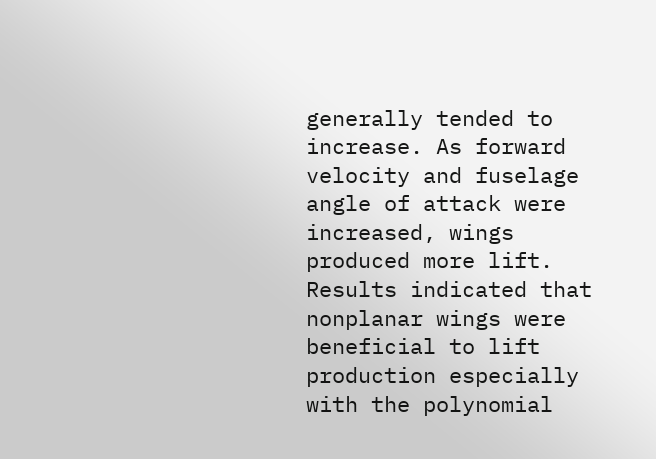generally tended to increase. As forward velocity and fuselage angle of attack were increased, wings produced more lift. Results indicated that nonplanar wings were beneficial to lift production especially with the polynomial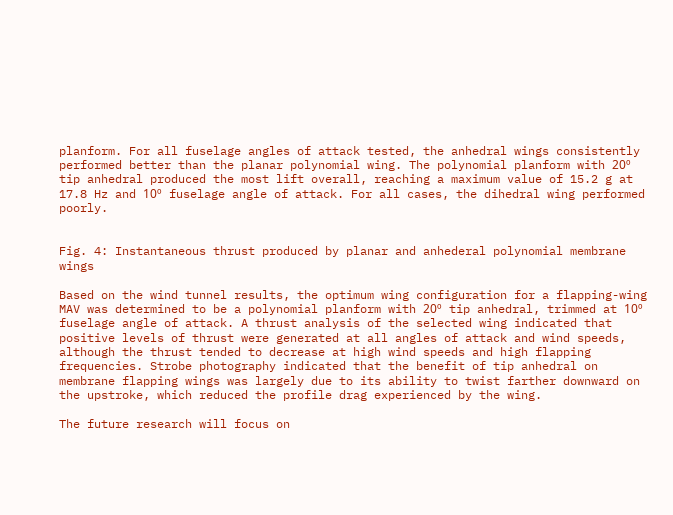planform. For all fuselage angles of attack tested, the anhedral wings consistently performed better than the planar polynomial wing. The polynomial planform with 20º tip anhedral produced the most lift overall, reaching a maximum value of 15.2 g at 17.8 Hz and 10º fuselage angle of attack. For all cases, the dihedral wing performed poorly.


Fig. 4: Instantaneous thrust produced by planar and anhederal polynomial membrane wings

Based on the wind tunnel results, the optimum wing configuration for a flapping-wing MAV was determined to be a polynomial planform with 20º tip anhedral, trimmed at 10º fuselage angle of attack. A thrust analysis of the selected wing indicated that positive levels of thrust were generated at all angles of attack and wind speeds, although the thrust tended to decrease at high wind speeds and high flapping frequencies. Strobe photography indicated that the benefit of tip anhedral on membrane flapping wings was largely due to its ability to twist farther downward on the upstroke, which reduced the profile drag experienced by the wing.

The future research will focus on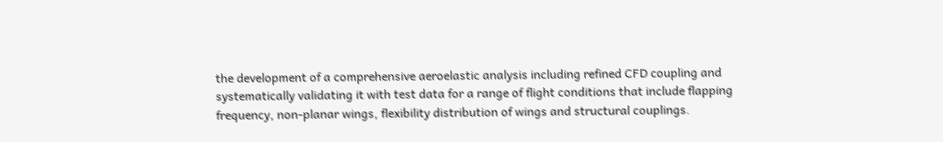the development of a comprehensive aeroelastic analysis including refined CFD coupling and systematically validating it with test data for a range of flight conditions that include flapping frequency, non-planar wings, flexibility distribution of wings and structural couplings.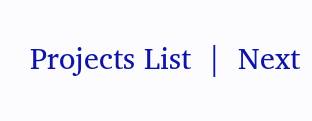Projects List  |  Next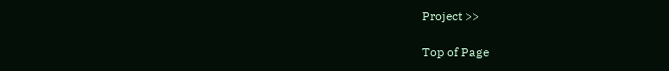Project >>

Top of Page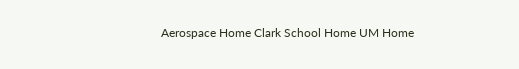Aerospace Home Clark School Home UM Home